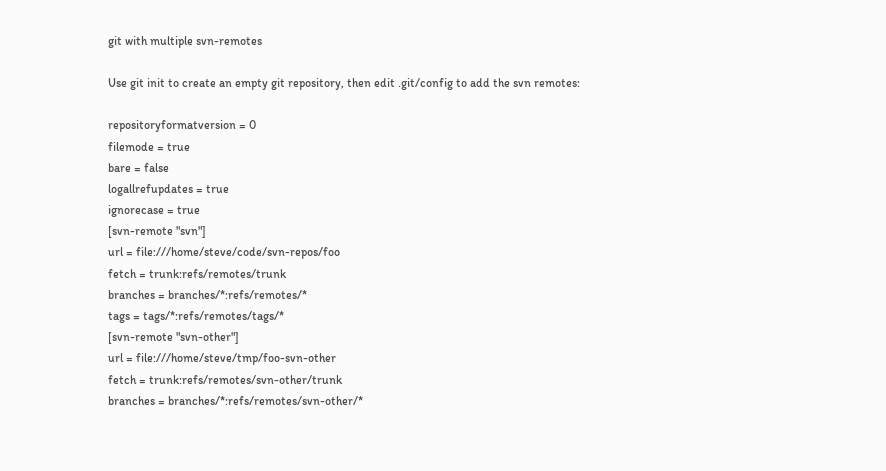git with multiple svn-remotes

Use git init to create an empty git repository, then edit .git/config to add the svn remotes:

repositoryformatversion = 0
filemode = true
bare = false
logallrefupdates = true
ignorecase = true
[svn-remote "svn"]
url = file:///home/steve/code/svn-repos/foo
fetch = trunk:refs/remotes/trunk
branches = branches/*:refs/remotes/*
tags = tags/*:refs/remotes/tags/*
[svn-remote "svn-other"]
url = file:///home/steve/tmp/foo-svn-other
fetch = trunk:refs/remotes/svn-other/trunk
branches = branches/*:refs/remotes/svn-other/*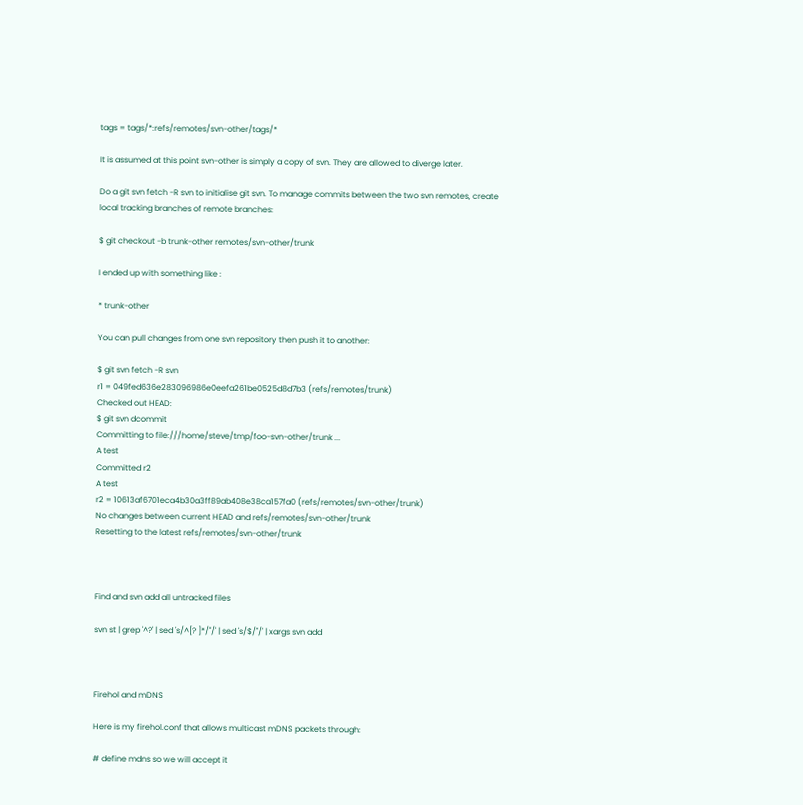tags = tags/*:refs/remotes/svn-other/tags/*

It is assumed at this point svn-other is simply a copy of svn. They are allowed to diverge later.

Do a git svn fetch -R svn to initialise git svn. To manage commits between the two svn remotes, create local tracking branches of remote branches:

$ git checkout -b trunk-other remotes/svn-other/trunk

I ended up with something like :

* trunk-other

You can pull changes from one svn repository then push it to another:

$ git svn fetch -R svn
r1 = 049fed636e283096986e0eefa261be0525d8d7b3 (refs/remotes/trunk)
Checked out HEAD:
$ git svn dcommit
Committing to file:///home/steve/tmp/foo-svn-other/trunk ...
A test
Committed r2
A test
r2 = 10613af6701eca4b30a3ff89ab408e38ca157fa0 (refs/remotes/svn-other/trunk)
No changes between current HEAD and refs/remotes/svn-other/trunk
Resetting to the latest refs/remotes/svn-other/trunk



Find and svn add all untracked files

svn st | grep '^?' | sed 's/^[? ]*/"/' | sed 's/$/"/' | xargs svn add



Firehol and mDNS

Here is my firehol.conf that allows multicast mDNS packets through:

# define mdns so we will accept it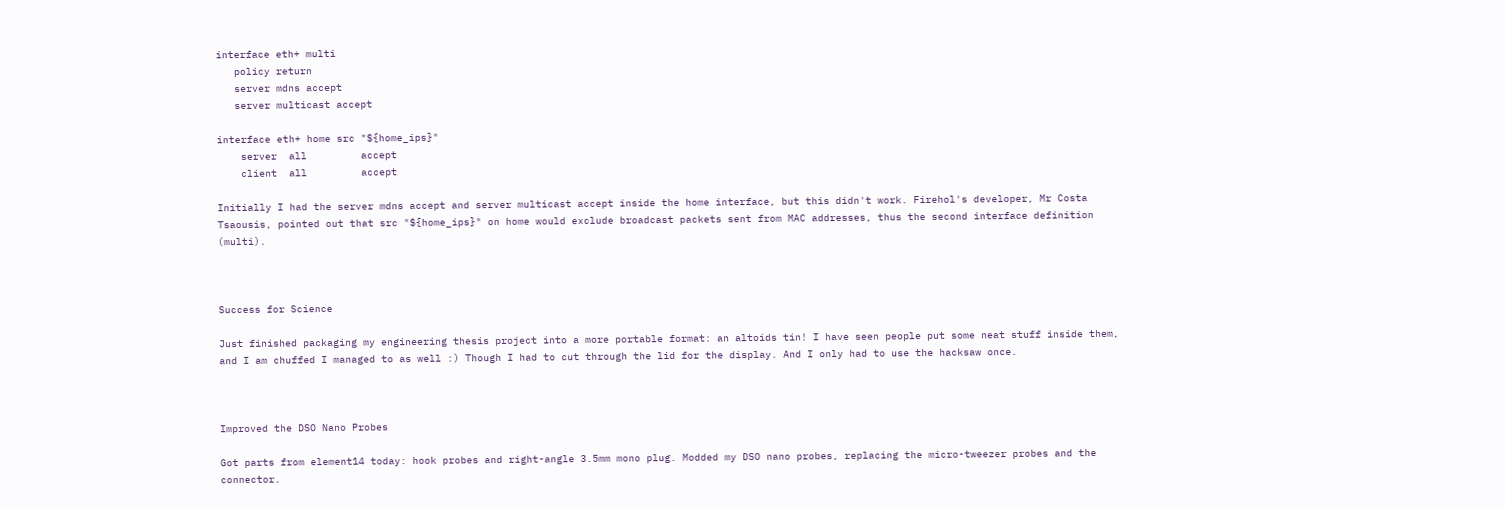interface eth+ multi
   policy return
   server mdns accept
   server multicast accept

interface eth+ home src "${home_ips}"
    server  all         accept
    client  all         accept

Initially I had the server mdns accept and server multicast accept inside the home interface, but this didn't work. Firehol's developer, Mr Costa Tsaousis, pointed out that src "${home_ips}" on home would exclude broadcast packets sent from MAC addresses, thus the second interface definition (multi).



Success for Science

Just finished packaging my engineering thesis project into a more portable format: an altoids tin! I have seen people put some neat stuff inside them, and I am chuffed I managed to as well :) Though I had to cut through the lid for the display. And I only had to use the hacksaw once.



Improved the DSO Nano Probes

Got parts from element14 today: hook probes and right-angle 3.5mm mono plug. Modded my DSO nano probes, replacing the micro-tweezer probes and the connector.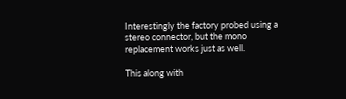Interestingly the factory probed using a stereo connector, but the mono replacement works just as well.

This along with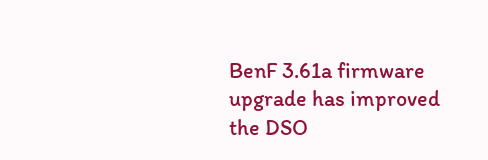BenF 3.61a firmware upgrade has improved the DSO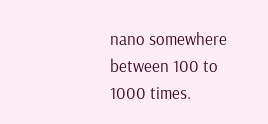nano somewhere between 100 to 1000 times.